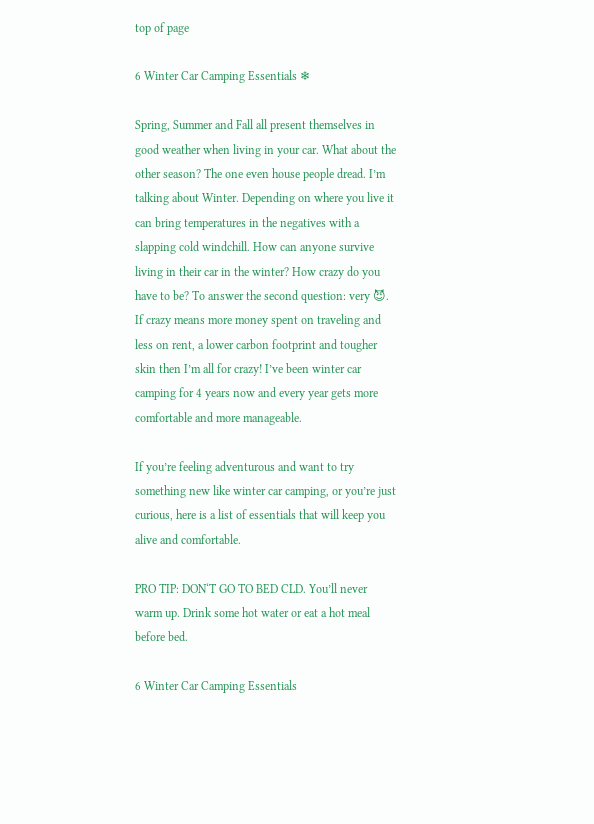top of page

6 Winter Car Camping Essentials ❄

Spring, Summer and Fall all present themselves in good weather when living in your car. What about the other season? The one even house people dread. I’m talking about Winter. Depending on where you live it can bring temperatures in the negatives with a slapping cold windchill. How can anyone survive living in their car in the winter? How crazy do you have to be? To answer the second question: very 😈. If crazy means more money spent on traveling and less on rent, a lower carbon footprint and tougher skin then I’m all for crazy! I’ve been winter car camping for 4 years now and every year gets more comfortable and more manageable.

If you’re feeling adventurous and want to try something new like winter car camping, or you’re just curious, here is a list of essentials that will keep you alive and comfortable.

PRO TIP: DON‘T GO TO BED CLD. You’ll never warm up. Drink some hot water or eat a hot meal before bed.

6 Winter Car Camping Essentials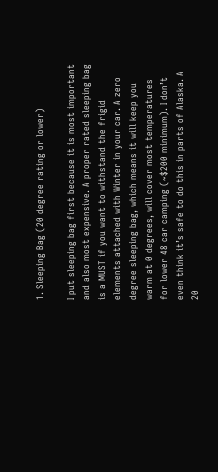1. Sleeping Bag (20 degree rating or lower)

I put sleeping bag first because it is most important and also most expensive. A proper rated sleeping bag is a MUST if you want to withstand the frigid elements attached with Winter in your car. A zero degree sleeping bag, which means it will keep you warm at 0 degrees, will cover most temperatures for lower 48 car camping (~$200 minimum). I don’t even think it’s safe to do this in parts of Alaska. A 20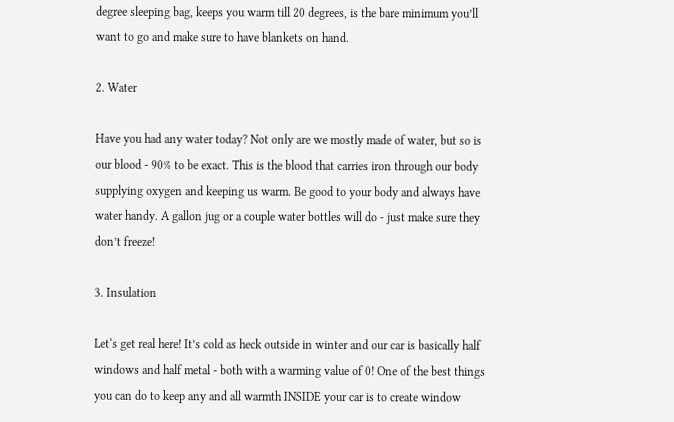degree sleeping bag, keeps you warm till 20 degrees, is the bare minimum you’ll want to go and make sure to have blankets on hand.

2. Water

Have you had any water today? Not only are we mostly made of water, but so is our blood - 90% to be exact. This is the blood that carries iron through our body supplying oxygen and keeping us warm. Be good to your body and always have water handy. A gallon jug or a couple water bottles will do - just make sure they don’t freeze!

3. Insulation

Let‘s get real here! It’s cold as heck outside in winter and our car is basically half windows and half metal - both with a warming value of 0! One of the best things you can do to keep any and all warmth INSIDE your car is to create window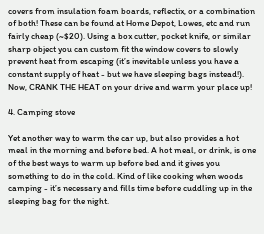covers from insulation foam boards, reflectix, or a combination of both! These can be found at Home Depot, Lowes, etc and run fairly cheap (~$20). Using a box cutter, pocket knife, or similar sharp object you can custom fit the window covers to slowly prevent heat from escaping (it’s inevitable unless you have a constant supply of heat - but we have sleeping bags instead!). Now, CRANK THE HEAT on your drive and warm your place up!

4. Camping stove

Yet another way to warm the car up, but also provides a hot meal in the morning and before bed. A hot meal, or drink, is one of the best ways to warm up before bed and it gives you something to do in the cold. Kind of like cooking when woods camping - it’s necessary and fills time before cuddling up in the sleeping bag for the night.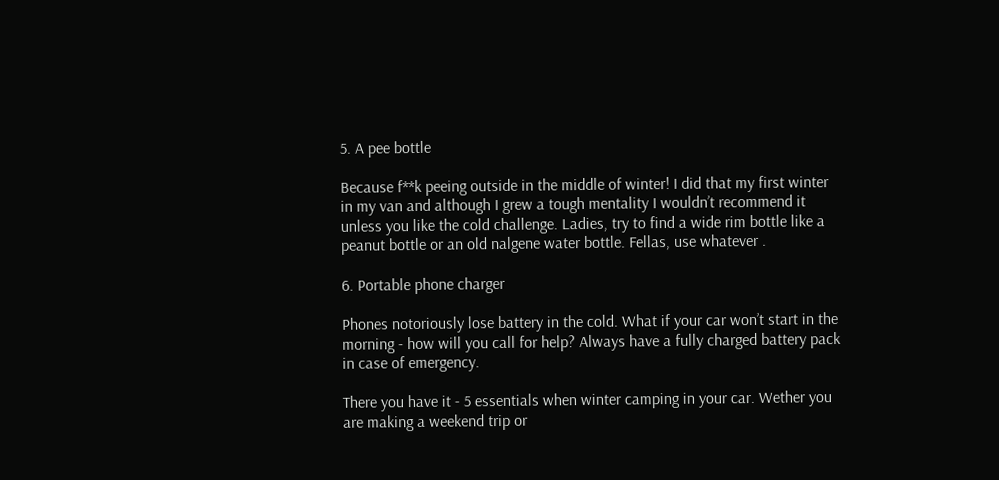5. A pee bottle

Because f**k peeing outside in the middle of winter! I did that my first winter in my van and although I grew a tough mentality I wouldn’t recommend it unless you like the cold challenge. Ladies, try to find a wide rim bottle like a peanut bottle or an old nalgene water bottle. Fellas, use whatever .

6. Portable phone charger

Phones notoriously lose battery in the cold. What if your car won’t start in the morning - how will you call for help? Always have a fully charged battery pack in case of emergency.

There you have it - 5 essentials when winter camping in your car. Wether you are making a weekend trip or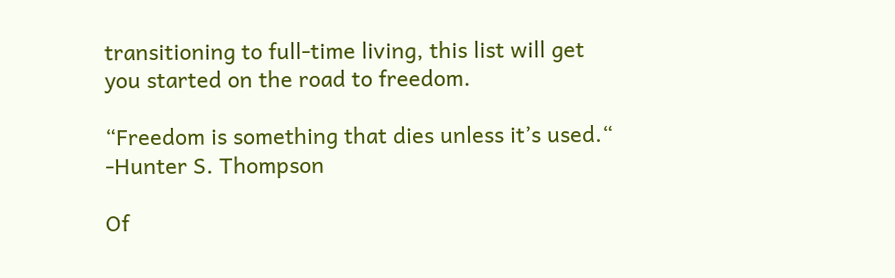transitioning to full-time living, this list will get you started on the road to freedom.

“Freedom is something that dies unless it’s used.“ -Hunter S. Thompson

Of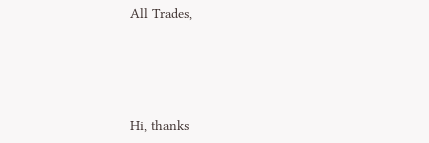All Trades,




Hi, thanks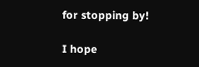for stopping by!

I hope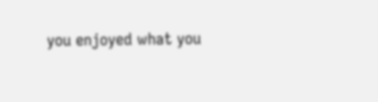you enjoyed what you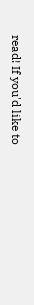read! If you'd like to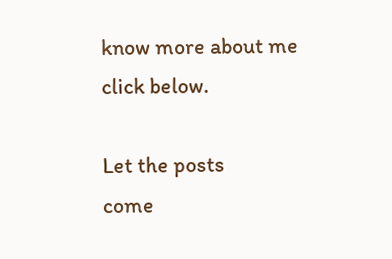know more about me click below.

Let the posts
come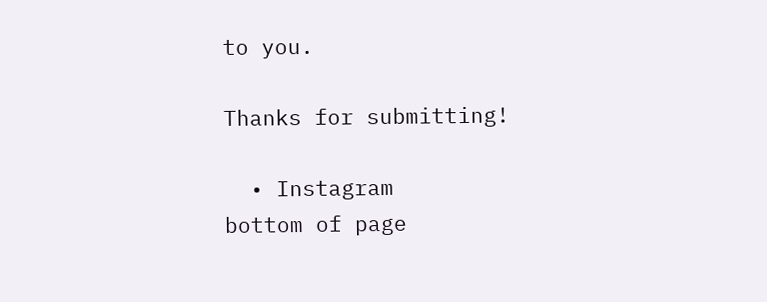to you.

Thanks for submitting!

  • Instagram
bottom of page